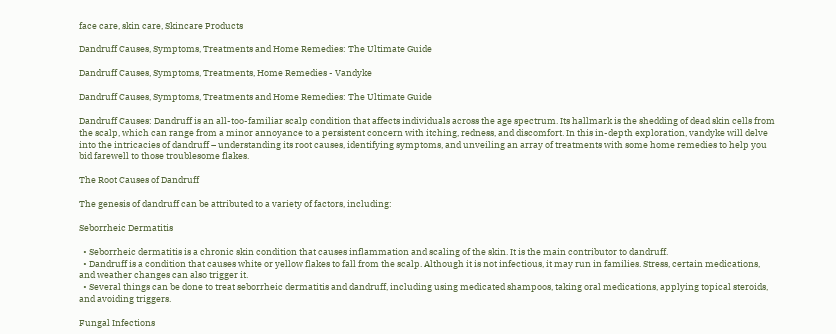face care, skin care, Skincare Products

Dandruff Causes, Symptoms, Treatments and Home Remedies: The Ultimate Guide

Dandruff Causes, Symptoms, Treatments, Home Remedies - Vandyke

Dandruff Causes, Symptoms, Treatments and Home Remedies: The Ultimate Guide

Dandruff Causes: Dandruff is an all-too-familiar scalp condition that affects individuals across the age spectrum. Its hallmark is the shedding of dead skin cells from the scalp, which can range from a minor annoyance to a persistent concern with itching, redness, and discomfort. In this in-depth exploration, vandyke will delve into the intricacies of dandruff – understanding its root causes, identifying symptoms, and unveiling an array of treatments with some home remedies to help you bid farewell to those troublesome flakes.

The Root Causes of Dandruff

The genesis of dandruff can be attributed to a variety of factors, including:

Seborrheic Dermatitis

  • Seborrheic dermatitis is a chronic skin condition that causes inflammation and scaling of the skin. It is the main contributor to dandruff.
  • Dandruff is a condition that causes white or yellow flakes to fall from the scalp. Although it is not infectious, it may run in families. Stress, certain medications, and weather changes can also trigger it.
  • Several things can be done to treat seborrheic dermatitis and dandruff, including using medicated shampoos, taking oral medications, applying topical steroids, and avoiding triggers.

Fungal Infections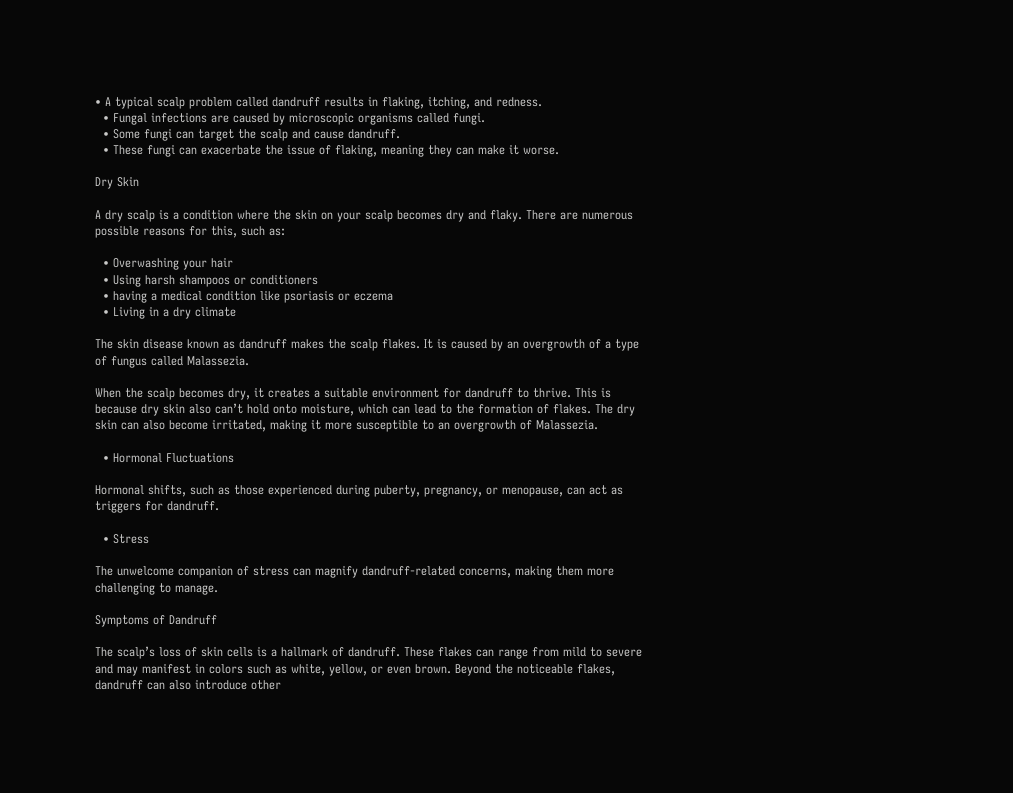• A typical scalp problem called dandruff results in flaking, itching, and redness.
  • Fungal infections are caused by microscopic organisms called fungi.
  • Some fungi can target the scalp and cause dandruff.
  • These fungi can exacerbate the issue of flaking, meaning they can make it worse.

Dry Skin

A dry scalp is a condition where the skin on your scalp becomes dry and flaky. There are numerous possible reasons for this, such as:

  • Overwashing your hair
  • Using harsh shampoos or conditioners
  • having a medical condition like psoriasis or eczema
  • Living in a dry climate

The skin disease known as dandruff makes the scalp flakes. It is caused by an overgrowth of a type of fungus called Malassezia.

When the scalp becomes dry, it creates a suitable environment for dandruff to thrive. This is because dry skin also can’t hold onto moisture, which can lead to the formation of flakes. The dry skin can also become irritated, making it more susceptible to an overgrowth of Malassezia.

  • Hormonal Fluctuations

Hormonal shifts, such as those experienced during puberty, pregnancy, or menopause, can act as triggers for dandruff.

  • Stress

The unwelcome companion of stress can magnify dandruff-related concerns, making them more challenging to manage.

Symptoms of Dandruff

The scalp’s loss of skin cells is a hallmark of dandruff. These flakes can range from mild to severe and may manifest in colors such as white, yellow, or even brown. Beyond the noticeable flakes, dandruff can also introduce other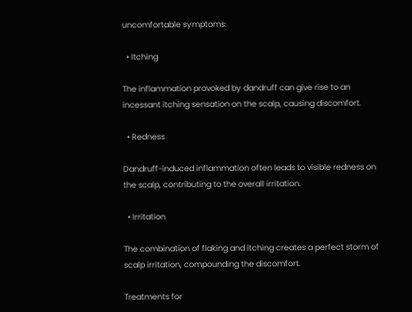uncomfortable symptoms:

  • Itching

The inflammation provoked by dandruff can give rise to an incessant itching sensation on the scalp, causing discomfort.

  • Redness

Dandruff-induced inflammation often leads to visible redness on the scalp, contributing to the overall irritation.

  • Irritation

The combination of flaking and itching creates a perfect storm of scalp irritation, compounding the discomfort.

Treatments for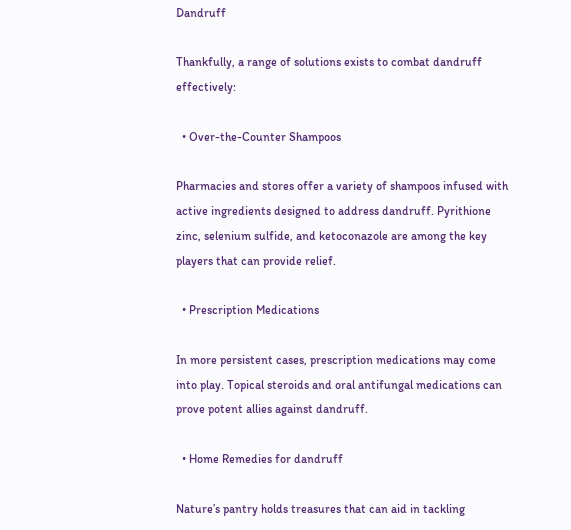Dandruff

Thankfully, a range of solutions exists to combat dandruff effectively:

  • Over-the-Counter Shampoos

Pharmacies and stores offer a variety of shampoos infused with active ingredients designed to address dandruff. Pyrithione zinc, selenium sulfide, and ketoconazole are among the key players that can provide relief.

  • Prescription Medications

In more persistent cases, prescription medications may come into play. Topical steroids and oral antifungal medications can prove potent allies against dandruff.

  • Home Remedies for dandruff

Nature’s pantry holds treasures that can aid in tackling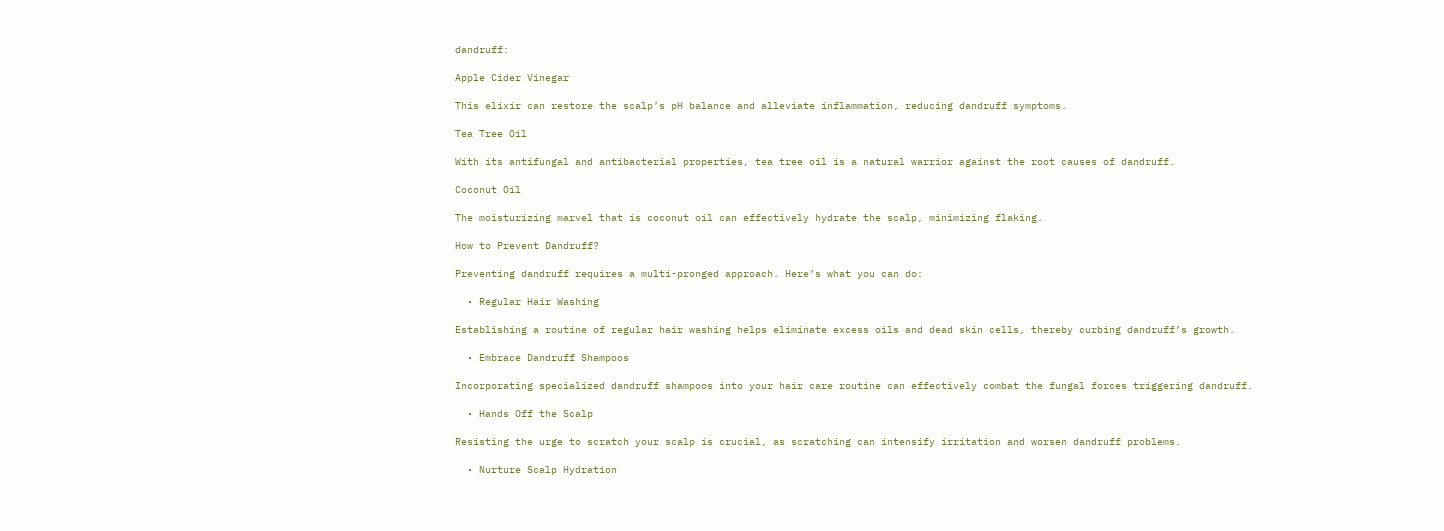dandruff:

Apple Cider Vinegar

This elixir can restore the scalp’s pH balance and alleviate inflammation, reducing dandruff symptoms.

Tea Tree Oil

With its antifungal and antibacterial properties, tea tree oil is a natural warrior against the root causes of dandruff.

Coconut Oil

The moisturizing marvel that is coconut oil can effectively hydrate the scalp, minimizing flaking.

How to Prevent Dandruff?

Preventing dandruff requires a multi-pronged approach. Here’s what you can do:

  • Regular Hair Washing

Establishing a routine of regular hair washing helps eliminate excess oils and dead skin cells, thereby curbing dandruff’s growth.

  • Embrace Dandruff Shampoos

Incorporating specialized dandruff shampoos into your hair care routine can effectively combat the fungal forces triggering dandruff.

  • Hands Off the Scalp

Resisting the urge to scratch your scalp is crucial, as scratching can intensify irritation and worsen dandruff problems.

  • Nurture Scalp Hydration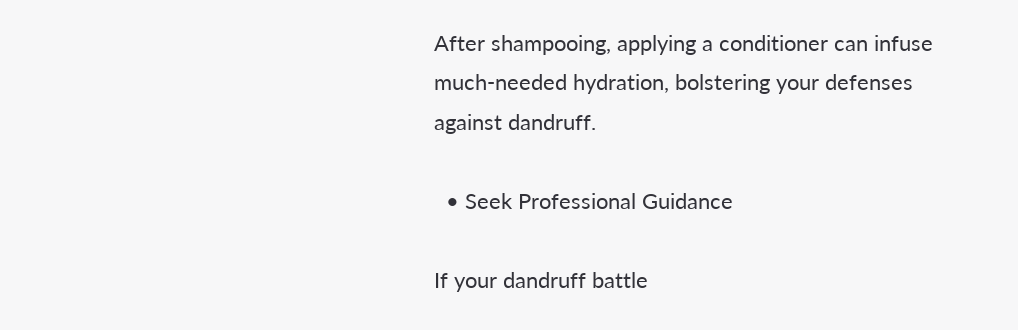After shampooing, applying a conditioner can infuse much-needed hydration, bolstering your defenses against dandruff.

  • Seek Professional Guidance

If your dandruff battle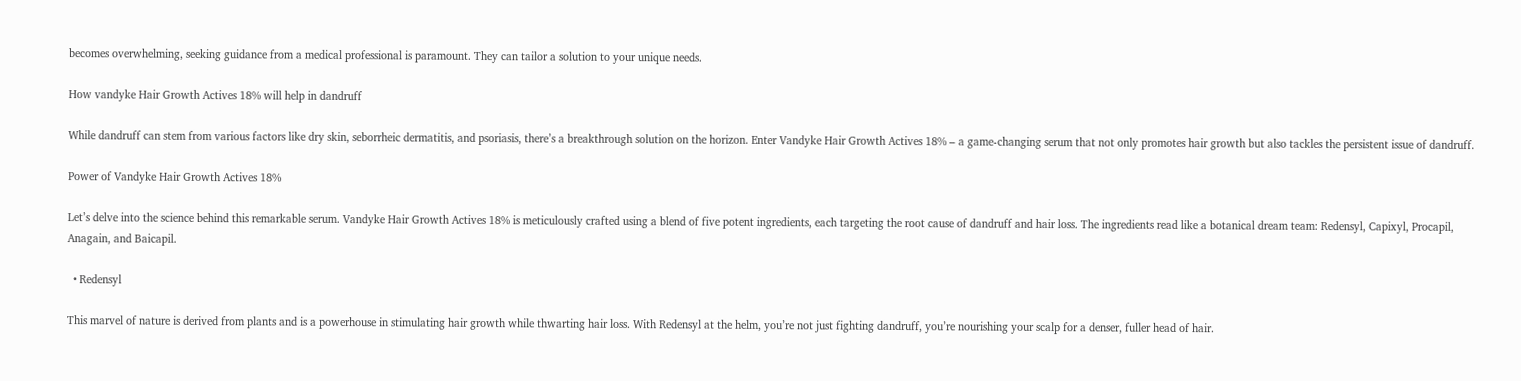becomes overwhelming, seeking guidance from a medical professional is paramount. They can tailor a solution to your unique needs.

How vandyke Hair Growth Actives 18% will help in dandruff

While dandruff can stem from various factors like dry skin, seborrheic dermatitis, and psoriasis, there’s a breakthrough solution on the horizon. Enter Vandyke Hair Growth Actives 18% – a game-changing serum that not only promotes hair growth but also tackles the persistent issue of dandruff.

Power of Vandyke Hair Growth Actives 18%

Let’s delve into the science behind this remarkable serum. Vandyke Hair Growth Actives 18% is meticulously crafted using a blend of five potent ingredients, each targeting the root cause of dandruff and hair loss. The ingredients read like a botanical dream team: Redensyl, Capixyl, Procapil, Anagain, and Baicapil.

  • Redensyl

This marvel of nature is derived from plants and is a powerhouse in stimulating hair growth while thwarting hair loss. With Redensyl at the helm, you’re not just fighting dandruff, you’re nourishing your scalp for a denser, fuller head of hair.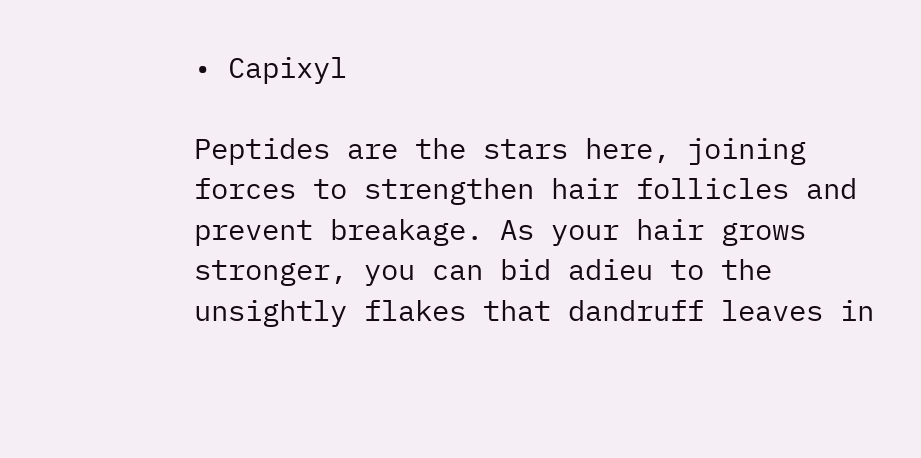• Capixyl

Peptides are the stars here, joining forces to strengthen hair follicles and prevent breakage. As your hair grows stronger, you can bid adieu to the unsightly flakes that dandruff leaves in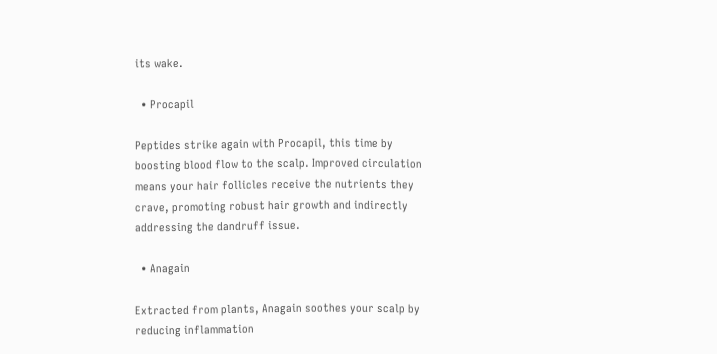its wake.

  • Procapil

Peptides strike again with Procapil, this time by boosting blood flow to the scalp. Improved circulation means your hair follicles receive the nutrients they crave, promoting robust hair growth and indirectly addressing the dandruff issue.

  • Anagain

Extracted from plants, Anagain soothes your scalp by reducing inflammation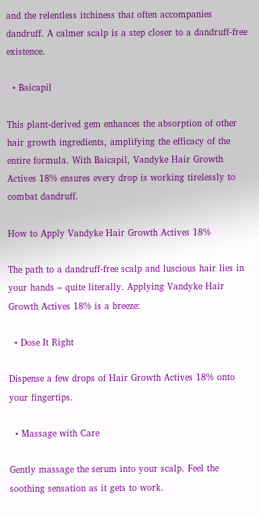and the relentless itchiness that often accompanies dandruff. A calmer scalp is a step closer to a dandruff-free existence.

  • Baicapil

This plant-derived gem enhances the absorption of other hair growth ingredients, amplifying the efficacy of the entire formula. With Baicapil, Vandyke Hair Growth Actives 18% ensures every drop is working tirelessly to combat dandruff.

How to Apply Vandyke Hair Growth Actives 18%

The path to a dandruff-free scalp and luscious hair lies in your hands – quite literally. Applying Vandyke Hair Growth Actives 18% is a breeze:

  • Dose It Right

Dispense a few drops of Hair Growth Actives 18% onto your fingertips.

  • Massage with Care

Gently massage the serum into your scalp. Feel the soothing sensation as it gets to work.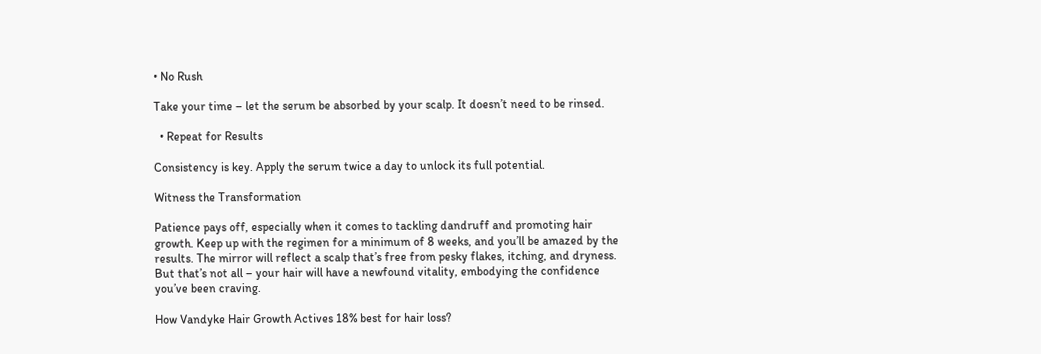• No Rush

Take your time – let the serum be absorbed by your scalp. It doesn’t need to be rinsed.

  • Repeat for Results

Consistency is key. Apply the serum twice a day to unlock its full potential.

Witness the Transformation

Patience pays off, especially when it comes to tackling dandruff and promoting hair growth. Keep up with the regimen for a minimum of 8 weeks, and you’ll be amazed by the results. The mirror will reflect a scalp that’s free from pesky flakes, itching, and dryness. But that’s not all – your hair will have a newfound vitality, embodying the confidence you’ve been craving.

How Vandyke Hair Growth Actives 18% best for hair loss?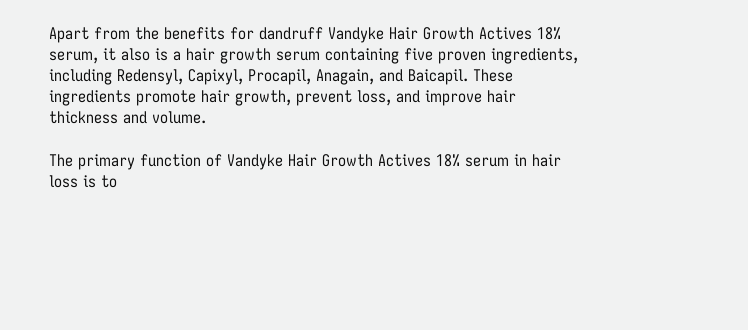Apart from the benefits for dandruff Vandyke Hair Growth Actives 18% serum, it also is a hair growth serum containing five proven ingredients, including Redensyl, Capixyl, Procapil, Anagain, and Baicapil. These ingredients promote hair growth, prevent loss, and improve hair thickness and volume.

The primary function of Vandyke Hair Growth Actives 18% serum in hair loss is to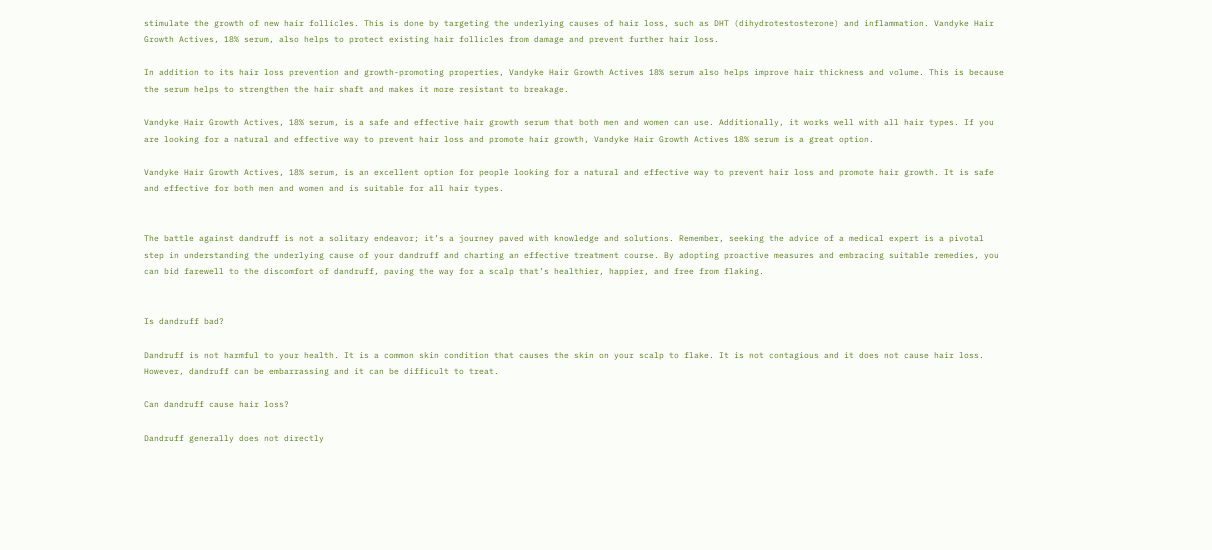stimulate the growth of new hair follicles. This is done by targeting the underlying causes of hair loss, such as DHT (dihydrotestosterone) and inflammation. Vandyke Hair Growth Actives, 18% serum, also helps to protect existing hair follicles from damage and prevent further hair loss.

In addition to its hair loss prevention and growth-promoting properties, Vandyke Hair Growth Actives 18% serum also helps improve hair thickness and volume. This is because the serum helps to strengthen the hair shaft and makes it more resistant to breakage.

Vandyke Hair Growth Actives, 18% serum, is a safe and effective hair growth serum that both men and women can use. Additionally, it works well with all hair types. If you are looking for a natural and effective way to prevent hair loss and promote hair growth, Vandyke Hair Growth Actives 18% serum is a great option.

Vandyke Hair Growth Actives, 18% serum, is an excellent option for people looking for a natural and effective way to prevent hair loss and promote hair growth. It is safe and effective for both men and women and is suitable for all hair types.


The battle against dandruff is not a solitary endeavor; it’s a journey paved with knowledge and solutions. Remember, seeking the advice of a medical expert is a pivotal step in understanding the underlying cause of your dandruff and charting an effective treatment course. By adopting proactive measures and embracing suitable remedies, you can bid farewell to the discomfort of dandruff, paving the way for a scalp that’s healthier, happier, and free from flaking.


Is dandruff bad?

Dandruff is not harmful to your health. It is a common skin condition that causes the skin on your scalp to flake. It is not contagious and it does not cause hair loss. However, dandruff can be embarrassing and it can be difficult to treat.

Can dandruff cause hair loss?

Dandruff generally does not directly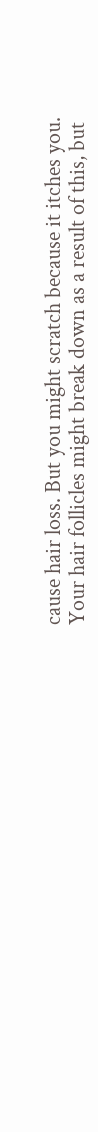cause hair loss. But you might scratch because it itches you. Your hair follicles might break down as a result of this, but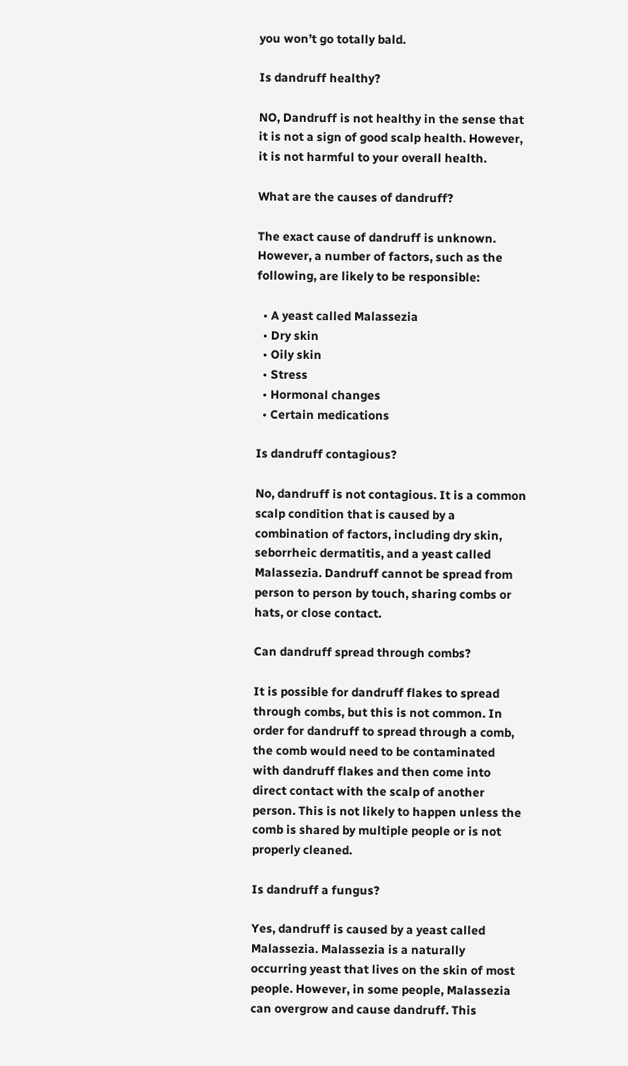you won’t go totally bald.

Is dandruff healthy?

NO, Dandruff is not healthy in the sense that it is not a sign of good scalp health. However, it is not harmful to your overall health.

What are the causes of dandruff?

The exact cause of dandruff is unknown. However, a number of factors, such as the following, are likely to be responsible:

  • A yeast called Malassezia
  • Dry skin
  • Oily skin
  • Stress
  • Hormonal changes
  • Certain medications

Is dandruff contagious?

No, dandruff is not contagious. It is a common scalp condition that is caused by a combination of factors, including dry skin, seborrheic dermatitis, and a yeast called Malassezia. Dandruff cannot be spread from person to person by touch, sharing combs or hats, or close contact.

Can dandruff spread through combs?

It is possible for dandruff flakes to spread through combs, but this is not common. In order for dandruff to spread through a comb, the comb would need to be contaminated with dandruff flakes and then come into direct contact with the scalp of another person. This is not likely to happen unless the comb is shared by multiple people or is not properly cleaned.

Is dandruff a fungus?

Yes, dandruff is caused by a yeast called Malassezia. Malassezia is a naturally occurring yeast that lives on the skin of most people. However, in some people, Malassezia can overgrow and cause dandruff. This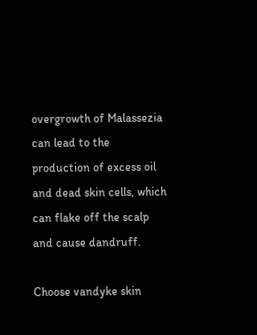overgrowth of Malassezia can lead to the production of excess oil and dead skin cells, which can flake off the scalp and cause dandruff.

Choose vandyke skin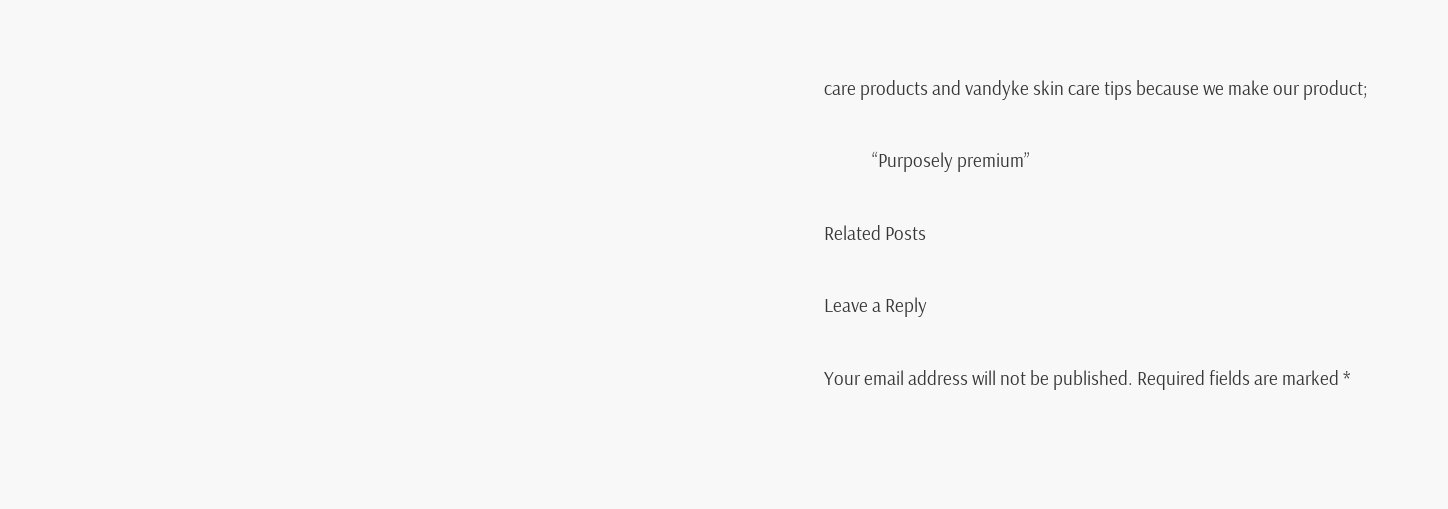care products and vandyke skin care tips because we make our product;

            “Purposely premium”

Related Posts

Leave a Reply

Your email address will not be published. Required fields are marked *